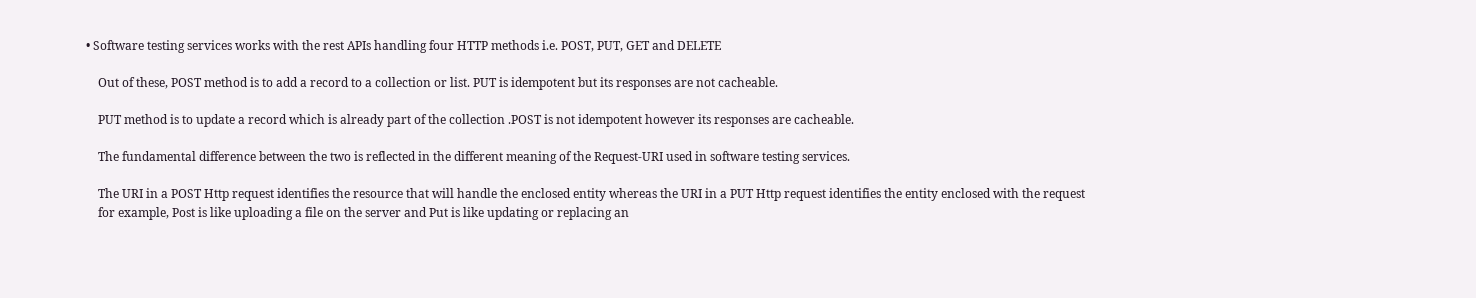• Software testing services works with the rest APIs handling four HTTP methods i.e. POST, PUT, GET and DELETE

    Out of these, POST method is to add a record to a collection or list. PUT is idempotent but its responses are not cacheable.

    PUT method is to update a record which is already part of the collection .POST is not idempotent however its responses are cacheable.

    The fundamental difference between the two is reflected in the different meaning of the Request-URI used in software testing services.

    The URI in a POST Http request identifies the resource that will handle the enclosed entity whereas the URI in a PUT Http request identifies the entity enclosed with the request
    for example, Post is like uploading a file on the server and Put is like updating or replacing an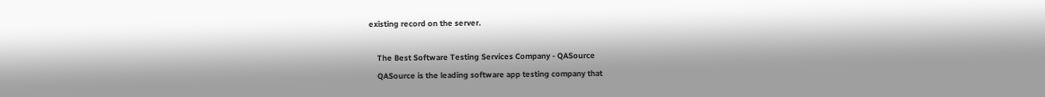existing record on the server.

    The Best Software Testing Services Company - QASource
    QASource is the leading software app testing company that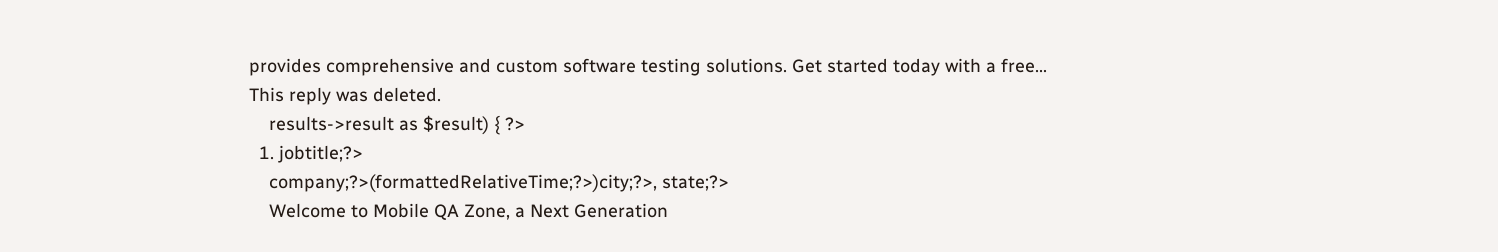provides comprehensive and custom software testing solutions. Get started today with a free…
This reply was deleted.
    results->result as $result) { ?>
  1. jobtitle;?>
    company;?>(formattedRelativeTime;?>)city;?>, state;?>
    Welcome to Mobile QA Zone, a Next Generation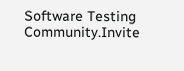Software Testing Community.Invite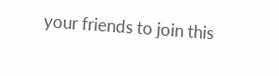your friends to join this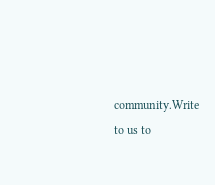community.Write to us to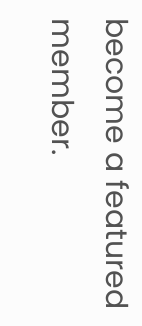become a featured member.